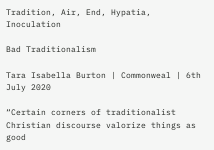Tradition, Air, End, Hypatia, Inoculation

Bad Traditionalism

Tara Isabella Burton | Commonweal | 6th July 2020

“Certain corners of traditionalist Christian discourse valorize things as good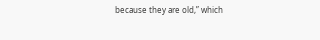because they are old,” which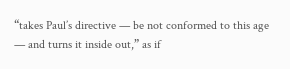“takes Paul’s directive — be not conformed to this age — and turns it inside out,” as if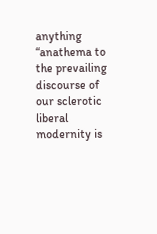anything “anathema to the prevailing discourse of our sclerotic liberal modernity is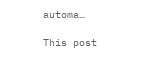automa…

This post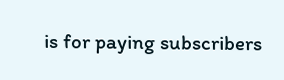is for paying subscribers